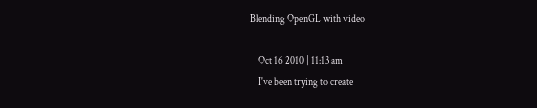Blending OpenGL with video

    Oct 16 2010 | 11:13 am
    I've been trying to create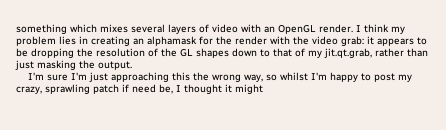something which mixes several layers of video with an OpenGL render. I think my problem lies in creating an alphamask for the render with the video grab: it appears to be dropping the resolution of the GL shapes down to that of my jit.qt.grab, rather than just masking the output.
    I'm sure I'm just approaching this the wrong way, so whilst I'm happy to post my crazy, sprawling patch if need be, I thought it might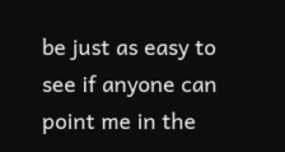be just as easy to see if anyone can point me in the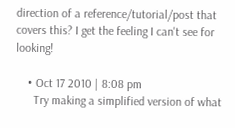direction of a reference/tutorial/post that covers this? I get the feeling I can't see for looking!

    • Oct 17 2010 | 8:08 pm
      Try making a simplified version of what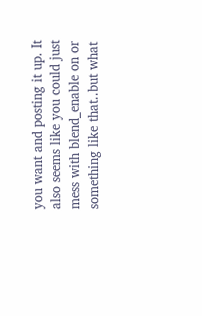you want and posting it up. It also seems like you could just mess with blend_enable on or something like that..but what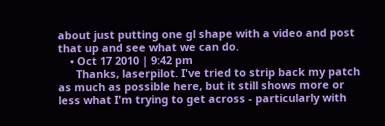about just putting one gl shape with a video and post that up and see what we can do.
    • Oct 17 2010 | 9:42 pm
      Thanks, laserpilot. I've tried to strip back my patch as much as possible here, but it still shows more or less what I'm trying to get across - particularly with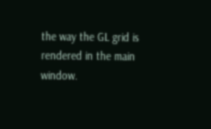the way the GL grid is rendered in the main window.